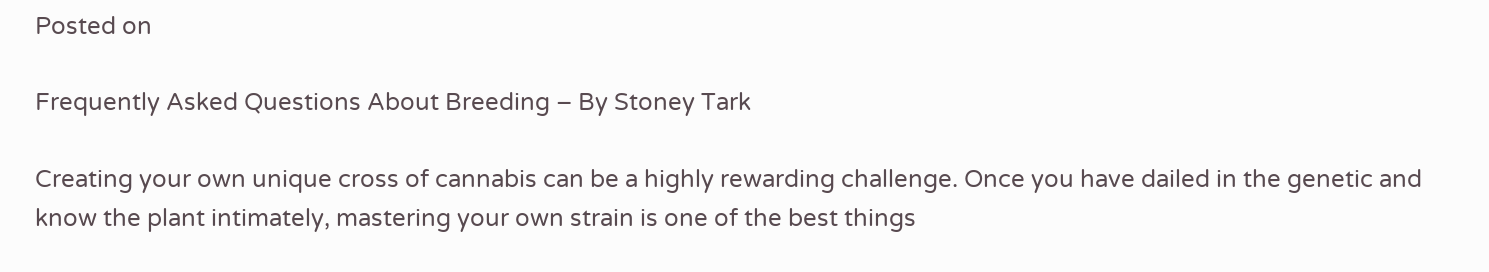Posted on

Frequently Asked Questions About Breeding – By Stoney Tark

Creating your own unique cross of cannabis can be a highly rewarding challenge. Once you have dailed in the genetic and know the plant intimately, mastering your own strain is one of the best things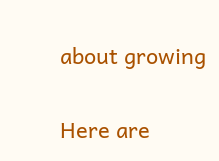about growing

Here are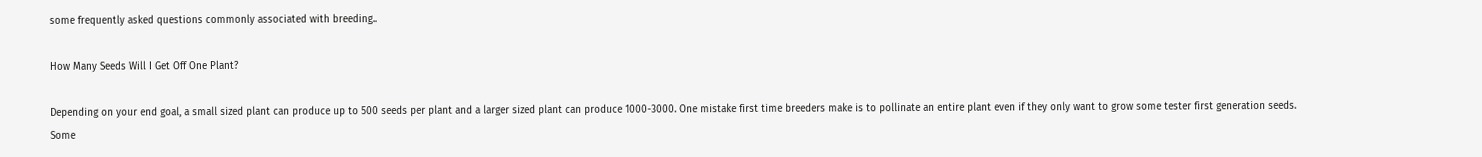some frequently asked questions commonly associated with breeding..

How Many Seeds Will I Get Off One Plant?

Depending on your end goal, a small sized plant can produce up to 500 seeds per plant and a larger sized plant can produce 1000-3000. One mistake first time breeders make is to pollinate an entire plant even if they only want to grow some tester first generation seeds. Some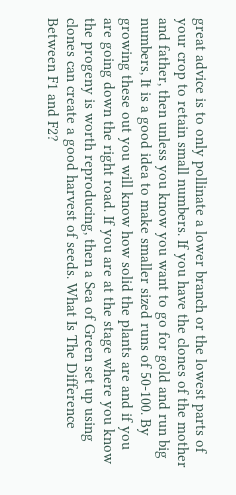great advice is to only pollinate a lower branch or the lowest parts of your crop to retain small numbers. If you have the clones of the mother and father, then unless you know you want to go for gold and run big numbers, It is a good idea to make smaller sized runs of 50-100. By growing these out you will know how solid the plants are and if you are going down the right road. If you are at the stage where you know the progeny is worth reproducing, then a Sea of Green set up using clones can create a good harvest of seeds. What Is The Difference Between F1 and F2?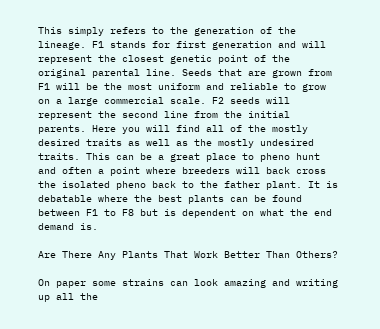This simply refers to the generation of the lineage. F1 stands for first generation and will represent the closest genetic point of the original parental line. Seeds that are grown from F1 will be the most uniform and reliable to grow on a large commercial scale. F2 seeds will represent the second line from the initial parents. Here you will find all of the mostly desired traits as well as the mostly undesired traits. This can be a great place to pheno hunt and often a point where breeders will back cross the isolated pheno back to the father plant. It is debatable where the best plants can be found between F1 to F8 but is dependent on what the end demand is.

Are There Any Plants That Work Better Than Others?

On paper some strains can look amazing and writing up all the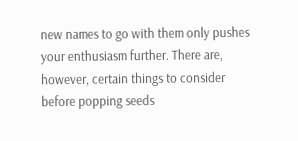new names to go with them only pushes your enthusiasm further. There are, however, certain things to consider before popping seeds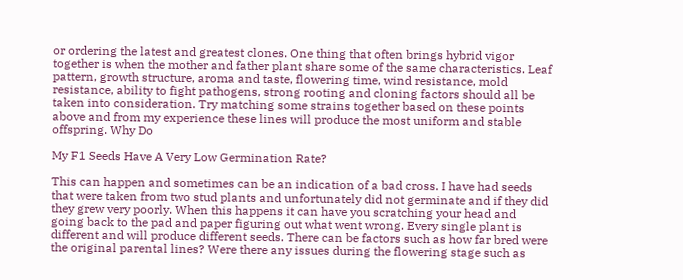or ordering the latest and greatest clones. One thing that often brings hybrid vigor together is when the mother and father plant share some of the same characteristics. Leaf pattern, growth structure, aroma and taste, flowering time, wind resistance, mold resistance, ability to fight pathogens, strong rooting and cloning factors should all be taken into consideration. Try matching some strains together based on these points above and from my experience these lines will produce the most uniform and stable offspring. Why Do

My F1 Seeds Have A Very Low Germination Rate?

This can happen and sometimes can be an indication of a bad cross. I have had seeds that were taken from two stud plants and unfortunately did not germinate and if they did they grew very poorly. When this happens it can have you scratching your head and going back to the pad and paper figuring out what went wrong. Every single plant is different and will produce different seeds. There can be factors such as how far bred were the original parental lines? Were there any issues during the flowering stage such as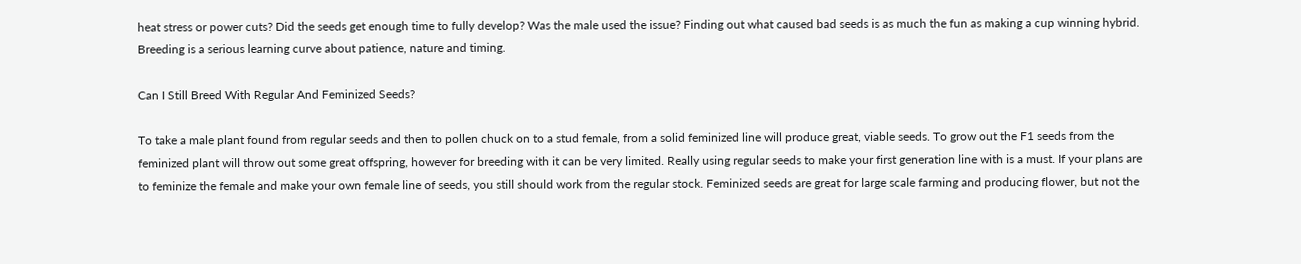heat stress or power cuts? Did the seeds get enough time to fully develop? Was the male used the issue? Finding out what caused bad seeds is as much the fun as making a cup winning hybrid. Breeding is a serious learning curve about patience, nature and timing.

Can I Still Breed With Regular And Feminized Seeds?

To take a male plant found from regular seeds and then to pollen chuck on to a stud female, from a solid feminized line will produce great, viable seeds. To grow out the F1 seeds from the feminized plant will throw out some great offspring, however for breeding with it can be very limited. Really using regular seeds to make your first generation line with is a must. If your plans are to feminize the female and make your own female line of seeds, you still should work from the regular stock. Feminized seeds are great for large scale farming and producing flower, but not the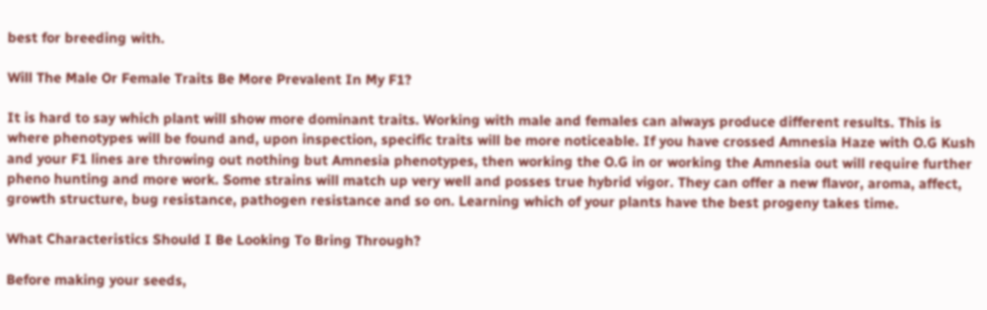best for breeding with.

Will The Male Or Female Traits Be More Prevalent In My F1?

It is hard to say which plant will show more dominant traits. Working with male and females can always produce different results. This is where phenotypes will be found and, upon inspection, specific traits will be more noticeable. If you have crossed Amnesia Haze with O.G Kush and your F1 lines are throwing out nothing but Amnesia phenotypes, then working the O.G in or working the Amnesia out will require further pheno hunting and more work. Some strains will match up very well and posses true hybrid vigor. They can offer a new flavor, aroma, affect, growth structure, bug resistance, pathogen resistance and so on. Learning which of your plants have the best progeny takes time.

What Characteristics Should I Be Looking To Bring Through?

Before making your seeds,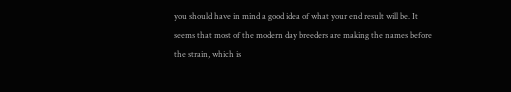you should have in mind a good idea of what your end result will be. It seems that most of the modern day breeders are making the names before the strain, which is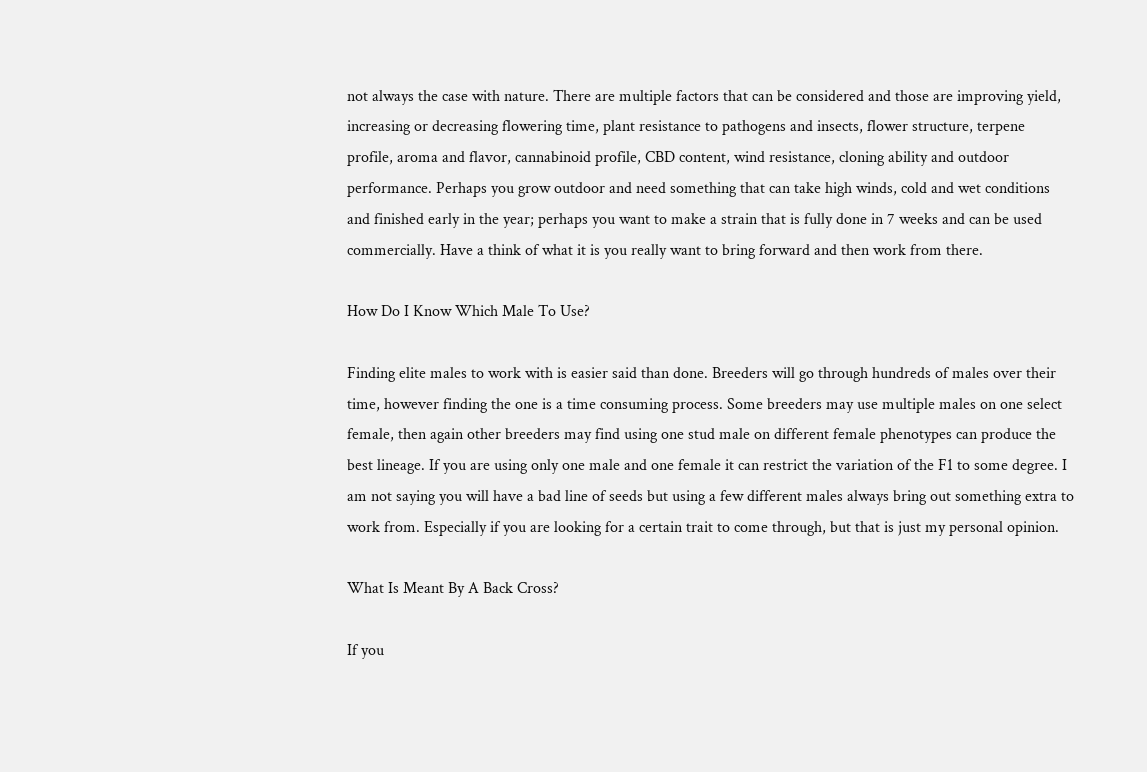not always the case with nature. There are multiple factors that can be considered and those are improving yield, increasing or decreasing flowering time, plant resistance to pathogens and insects, flower structure, terpene profile, aroma and flavor, cannabinoid profile, CBD content, wind resistance, cloning ability and outdoor performance. Perhaps you grow outdoor and need something that can take high winds, cold and wet conditions and finished early in the year; perhaps you want to make a strain that is fully done in 7 weeks and can be used commercially. Have a think of what it is you really want to bring forward and then work from there.

How Do I Know Which Male To Use?

Finding elite males to work with is easier said than done. Breeders will go through hundreds of males over their time, however finding the one is a time consuming process. Some breeders may use multiple males on one select female, then again other breeders may find using one stud male on different female phenotypes can produce the best lineage. If you are using only one male and one female it can restrict the variation of the F1 to some degree. I am not saying you will have a bad line of seeds but using a few different males always bring out something extra to work from. Especially if you are looking for a certain trait to come through, but that is just my personal opinion.

What Is Meant By A Back Cross?

If you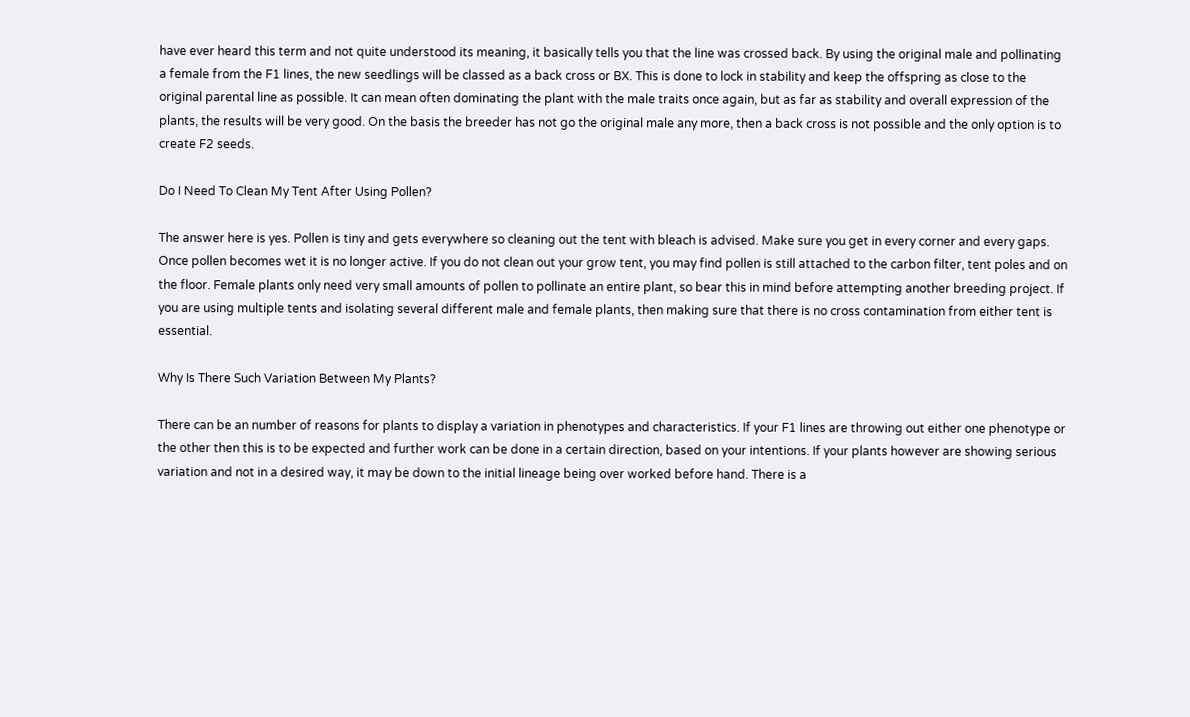have ever heard this term and not quite understood its meaning, it basically tells you that the line was crossed back. By using the original male and pollinating a female from the F1 lines, the new seedlings will be classed as a back cross or BX. This is done to lock in stability and keep the offspring as close to the original parental line as possible. It can mean often dominating the plant with the male traits once again, but as far as stability and overall expression of the plants, the results will be very good. On the basis the breeder has not go the original male any more, then a back cross is not possible and the only option is to create F2 seeds.

Do I Need To Clean My Tent After Using Pollen?

The answer here is yes. Pollen is tiny and gets everywhere so cleaning out the tent with bleach is advised. Make sure you get in every corner and every gaps. Once pollen becomes wet it is no longer active. If you do not clean out your grow tent, you may find pollen is still attached to the carbon filter, tent poles and on the floor. Female plants only need very small amounts of pollen to pollinate an entire plant, so bear this in mind before attempting another breeding project. If you are using multiple tents and isolating several different male and female plants, then making sure that there is no cross contamination from either tent is essential.

Why Is There Such Variation Between My Plants?

There can be an number of reasons for plants to display a variation in phenotypes and characteristics. If your F1 lines are throwing out either one phenotype or the other then this is to be expected and further work can be done in a certain direction, based on your intentions. If your plants however are showing serious variation and not in a desired way, it may be down to the initial lineage being over worked before hand. There is a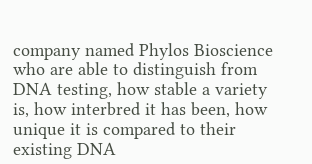company named Phylos Bioscience who are able to distinguish from DNA testing, how stable a variety is, how interbred it has been, how unique it is compared to their existing DNA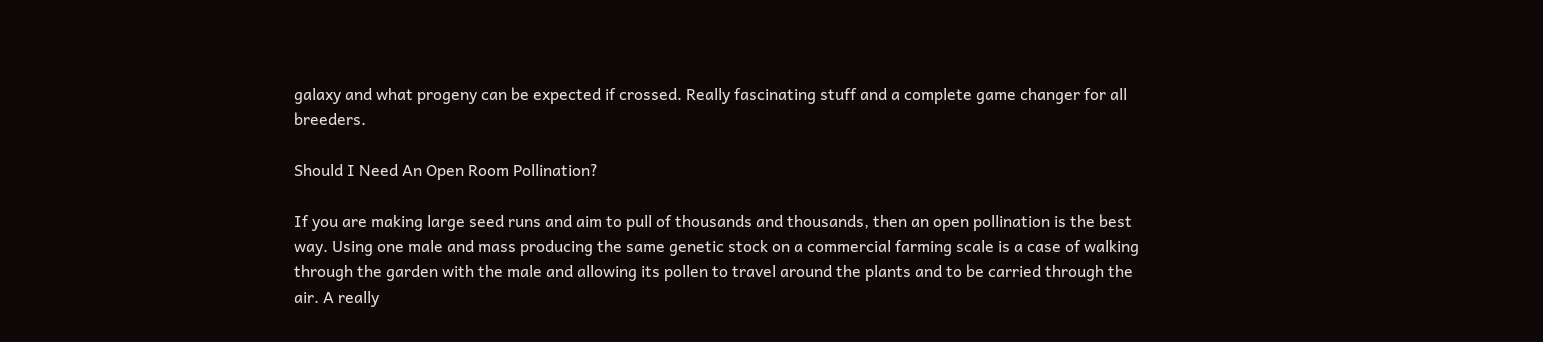galaxy and what progeny can be expected if crossed. Really fascinating stuff and a complete game changer for all breeders.

Should I Need An Open Room Pollination?

If you are making large seed runs and aim to pull of thousands and thousands, then an open pollination is the best way. Using one male and mass producing the same genetic stock on a commercial farming scale is a case of walking through the garden with the male and allowing its pollen to travel around the plants and to be carried through the air. A really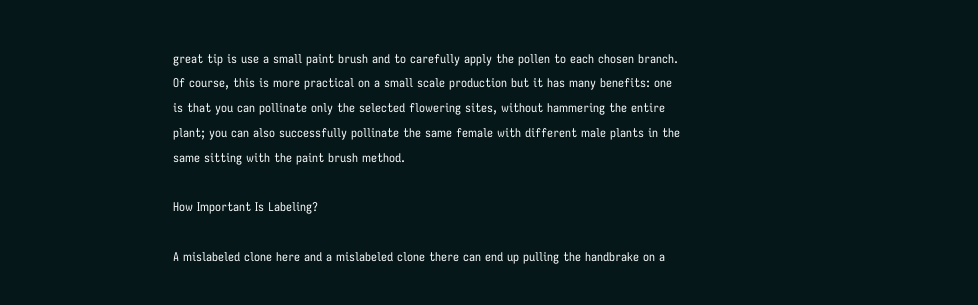great tip is use a small paint brush and to carefully apply the pollen to each chosen branch. Of course, this is more practical on a small scale production but it has many benefits: one is that you can pollinate only the selected flowering sites, without hammering the entire plant; you can also successfully pollinate the same female with different male plants in the same sitting with the paint brush method.

How Important Is Labeling?

A mislabeled clone here and a mislabeled clone there can end up pulling the handbrake on a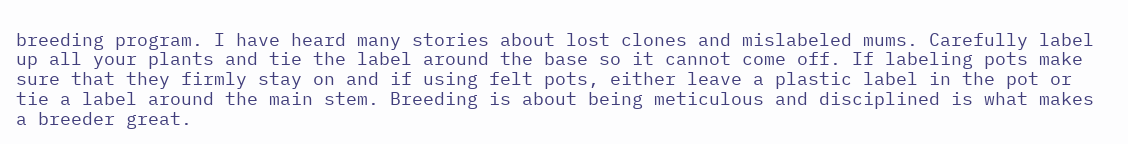breeding program. I have heard many stories about lost clones and mislabeled mums. Carefully label up all your plants and tie the label around the base so it cannot come off. If labeling pots make sure that they firmly stay on and if using felt pots, either leave a plastic label in the pot or tie a label around the main stem. Breeding is about being meticulous and disciplined is what makes a breeder great.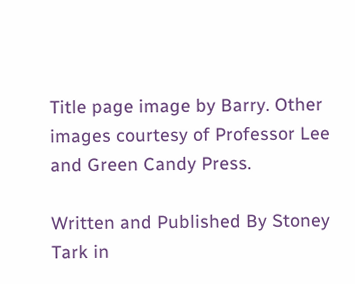Title page image by Barry. Other images courtesy of Professor Lee and Green Candy Press.

Written and Published By Stoney Tark in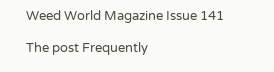Weed World Magazine Issue 141

The post Frequently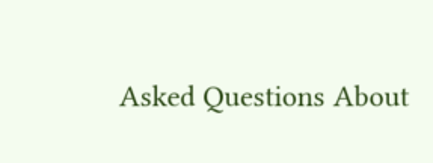Asked Questions About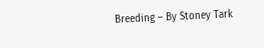Breeding – By Stoney Tark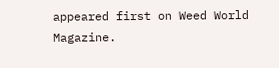appeared first on Weed World Magazine.